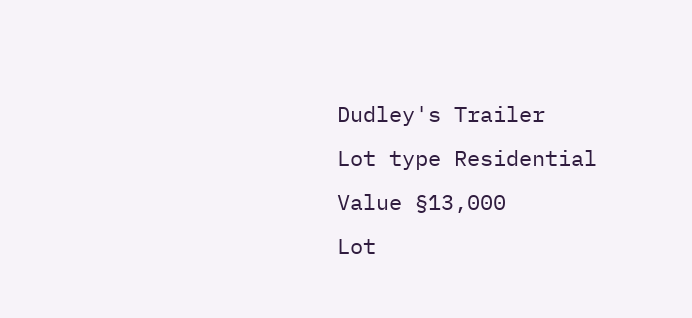Dudley's Trailer
Lot type Residential
Value §13,000
Lot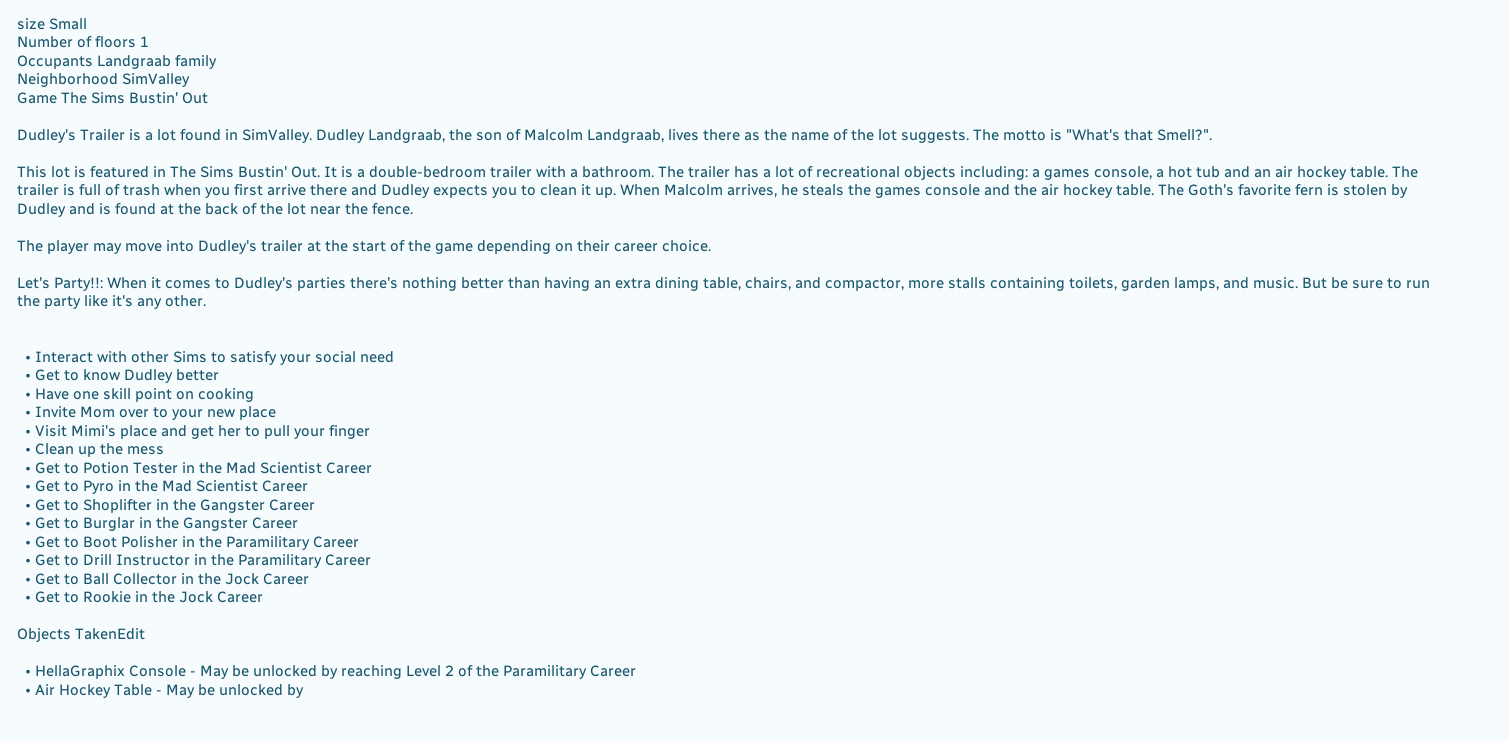size Small
Number of floors 1
Occupants Landgraab family
Neighborhood SimValley
Game The Sims Bustin' Out

Dudley's Trailer is a lot found in SimValley. Dudley Landgraab, the son of Malcolm Landgraab, lives there as the name of the lot suggests. The motto is "What's that Smell?".

This lot is featured in The Sims Bustin' Out. It is a double-bedroom trailer with a bathroom. The trailer has a lot of recreational objects including: a games console, a hot tub and an air hockey table. The trailer is full of trash when you first arrive there and Dudley expects you to clean it up. When Malcolm arrives, he steals the games console and the air hockey table. The Goth's favorite fern is stolen by Dudley and is found at the back of the lot near the fence.

The player may move into Dudley's trailer at the start of the game depending on their career choice.

Let's Party!!: When it comes to Dudley's parties there's nothing better than having an extra dining table, chairs, and compactor, more stalls containing toilets, garden lamps, and music. But be sure to run the party like it's any other.


  • Interact with other Sims to satisfy your social need
  • Get to know Dudley better
  • Have one skill point on cooking
  • Invite Mom over to your new place
  • Visit Mimi's place and get her to pull your finger
  • Clean up the mess
  • Get to Potion Tester in the Mad Scientist Career
  • Get to Pyro in the Mad Scientist Career
  • Get to Shoplifter in the Gangster Career
  • Get to Burglar in the Gangster Career
  • Get to Boot Polisher in the Paramilitary Career
  • Get to Drill Instructor in the Paramilitary Career
  • Get to Ball Collector in the Jock Career
  • Get to Rookie in the Jock Career

Objects TakenEdit

  • HellaGraphix Console - May be unlocked by reaching Level 2 of the Paramilitary Career
  • Air Hockey Table - May be unlocked by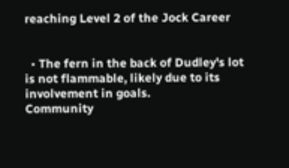reaching Level 2 of the Jock Career


  • The fern in the back of Dudley's lot is not flammable, likely due to its involvement in goals.
Community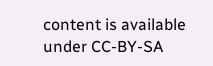content is available under CC-BY-SA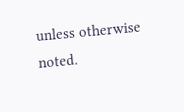unless otherwise noted.